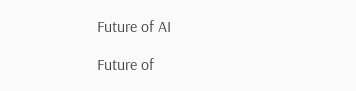Future of AI

Future of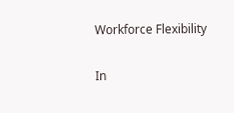Workforce Flexibility

In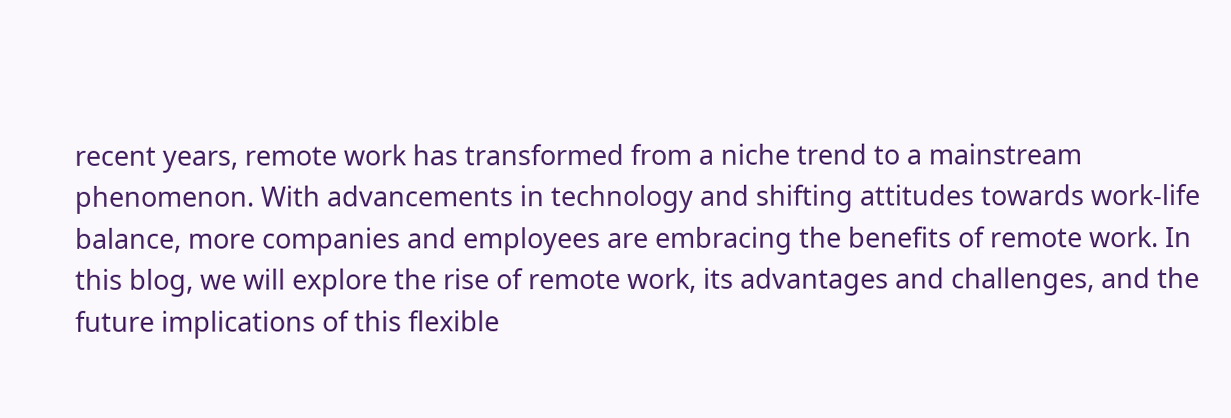recent years, remote work has transformed from a niche trend to a mainstream phenomenon. With advancements in technology and shifting attitudes towards work-life balance, more companies and employees are embracing the benefits of remote work. In this blog, we will explore the rise of remote work, its advantages and challenges, and the future implications of this flexible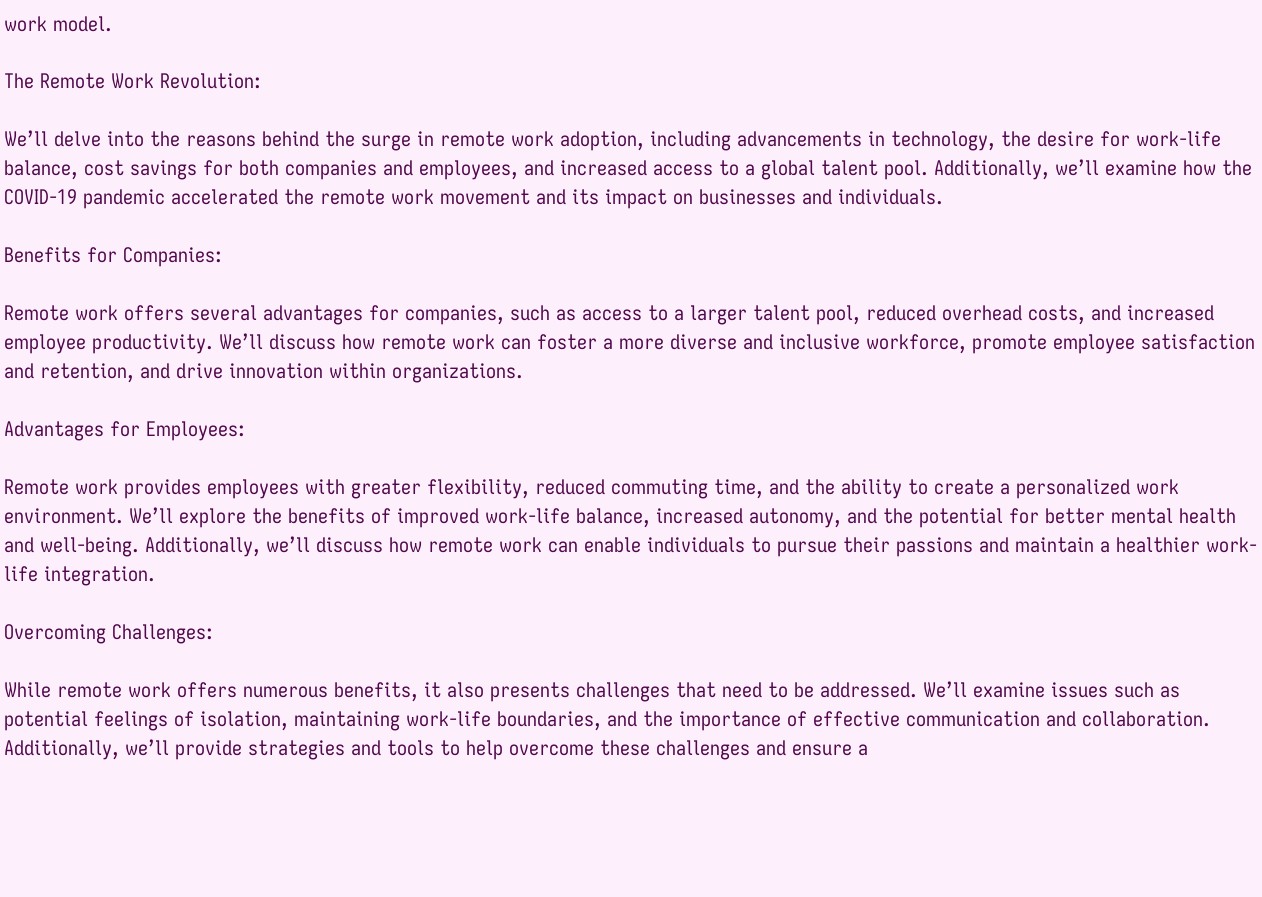work model.

The Remote Work Revolution:

We’ll delve into the reasons behind the surge in remote work adoption, including advancements in technology, the desire for work-life balance, cost savings for both companies and employees, and increased access to a global talent pool. Additionally, we’ll examine how the COVID-19 pandemic accelerated the remote work movement and its impact on businesses and individuals.

Benefits for Companies:

Remote work offers several advantages for companies, such as access to a larger talent pool, reduced overhead costs, and increased employee productivity. We’ll discuss how remote work can foster a more diverse and inclusive workforce, promote employee satisfaction and retention, and drive innovation within organizations.

Advantages for Employees:

Remote work provides employees with greater flexibility, reduced commuting time, and the ability to create a personalized work environment. We’ll explore the benefits of improved work-life balance, increased autonomy, and the potential for better mental health and well-being. Additionally, we’ll discuss how remote work can enable individuals to pursue their passions and maintain a healthier work-life integration.

Overcoming Challenges:

While remote work offers numerous benefits, it also presents challenges that need to be addressed. We’ll examine issues such as potential feelings of isolation, maintaining work-life boundaries, and the importance of effective communication and collaboration. Additionally, we’ll provide strategies and tools to help overcome these challenges and ensure a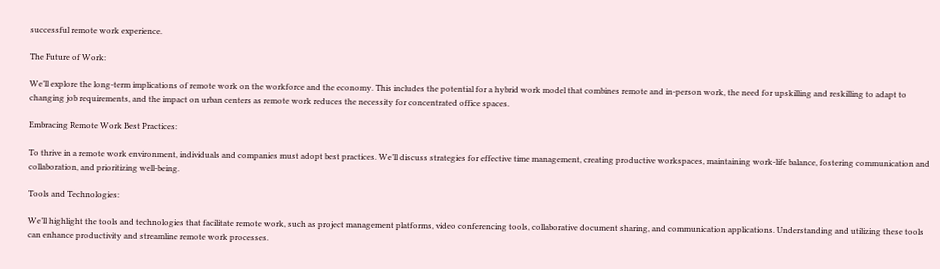successful remote work experience.

The Future of Work:

We’ll explore the long-term implications of remote work on the workforce and the economy. This includes the potential for a hybrid work model that combines remote and in-person work, the need for upskilling and reskilling to adapt to changing job requirements, and the impact on urban centers as remote work reduces the necessity for concentrated office spaces.

Embracing Remote Work Best Practices:

To thrive in a remote work environment, individuals and companies must adopt best practices. We’ll discuss strategies for effective time management, creating productive workspaces, maintaining work-life balance, fostering communication and collaboration, and prioritizing well-being.

Tools and Technologies:

We’ll highlight the tools and technologies that facilitate remote work, such as project management platforms, video conferencing tools, collaborative document sharing, and communication applications. Understanding and utilizing these tools can enhance productivity and streamline remote work processes.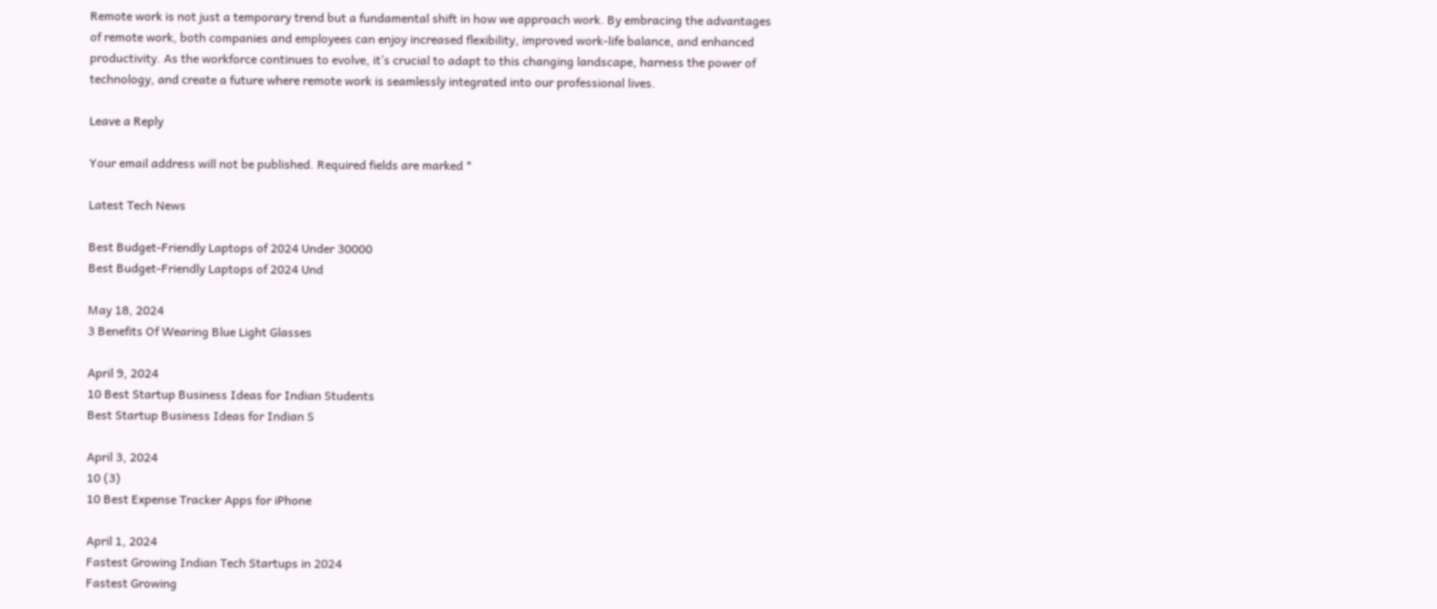Remote work is not just a temporary trend but a fundamental shift in how we approach work. By embracing the advantages of remote work, both companies and employees can enjoy increased flexibility, improved work-life balance, and enhanced productivity. As the workforce continues to evolve, it’s crucial to adapt to this changing landscape, harness the power of technology, and create a future where remote work is seamlessly integrated into our professional lives.

Leave a Reply

Your email address will not be published. Required fields are marked *

Latest Tech News

Best Budget-Friendly Laptops of 2024 Under 30000
Best Budget-Friendly Laptops of 2024 Und

May 18, 2024
3 Benefits Of Wearing Blue Light Glasses

April 9, 2024
10 Best Startup Business Ideas for Indian Students
Best Startup Business Ideas for Indian S

April 3, 2024
10 (3)
10 Best Expense Tracker Apps for iPhone

April 1, 2024
Fastest Growing Indian Tech Startups in 2024
Fastest Growing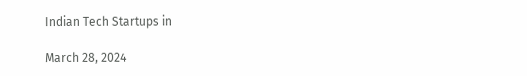Indian Tech Startups in

March 28, 2024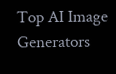Top AI Image Generators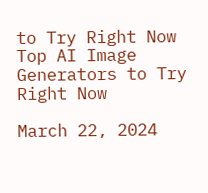to Try Right Now
Top AI Image Generators to Try Right Now

March 22, 2024